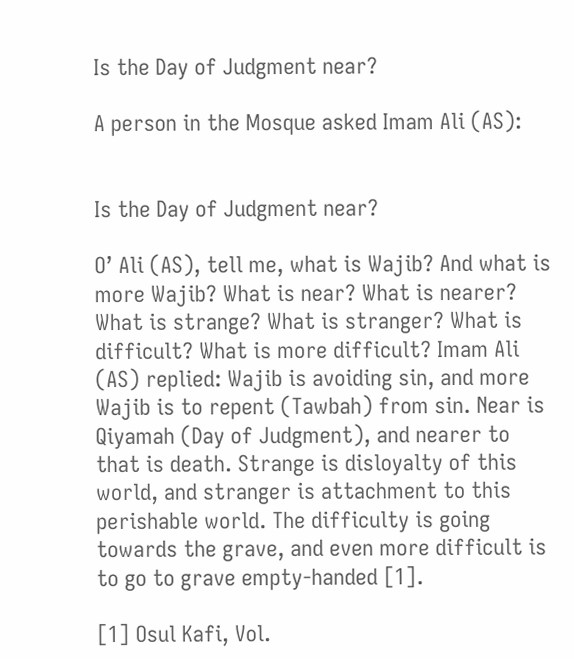Is the Day of Judgment near?

A person in the Mosque asked Imam Ali (AS):


Is the Day of Judgment near?

O’ Ali (AS), tell me, what is Wajib? And what is more Wajib? What is near? What is nearer? What is strange? What is stranger? What is difficult? What is more difficult? Imam Ali (AS) replied: Wajib is avoiding sin, and more Wajib is to repent (Tawbah) from sin. Near is Qiyamah (Day of Judgment), and nearer to that is death. Strange is disloyalty of this world, and stranger is attachment to this perishable world. The difficulty is going towards the grave, and even more difficult is to go to grave empty-handed [1].

[1] Osul Kafi, Vol.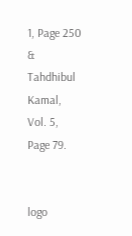1, Page 250 & Tahdhibul Kamal, Vol. 5, Page 79.


logo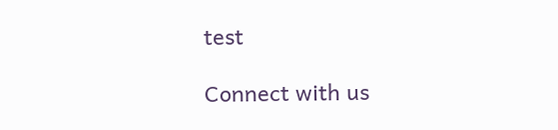test

Connect with us